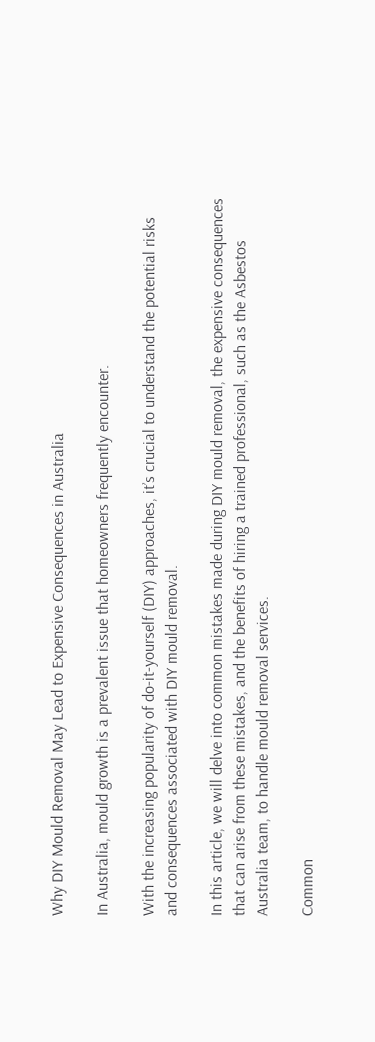Why DIY Mould Removal May Lead to Expensive Consequences in Australia

In Australia, mould growth is a prevalent issue that homeowners frequently encounter.

With the increasing popularity of do-it-yourself (DIY) approaches, it’s crucial to understand the potential risks and consequences associated with DIY mould removal.

In this article, we will delve into common mistakes made during DIY mould removal, the expensive consequences that can arise from these mistakes, and the benefits of hiring a trained professional, such as the Asbestos Australia team, to handle mould removal services.

Common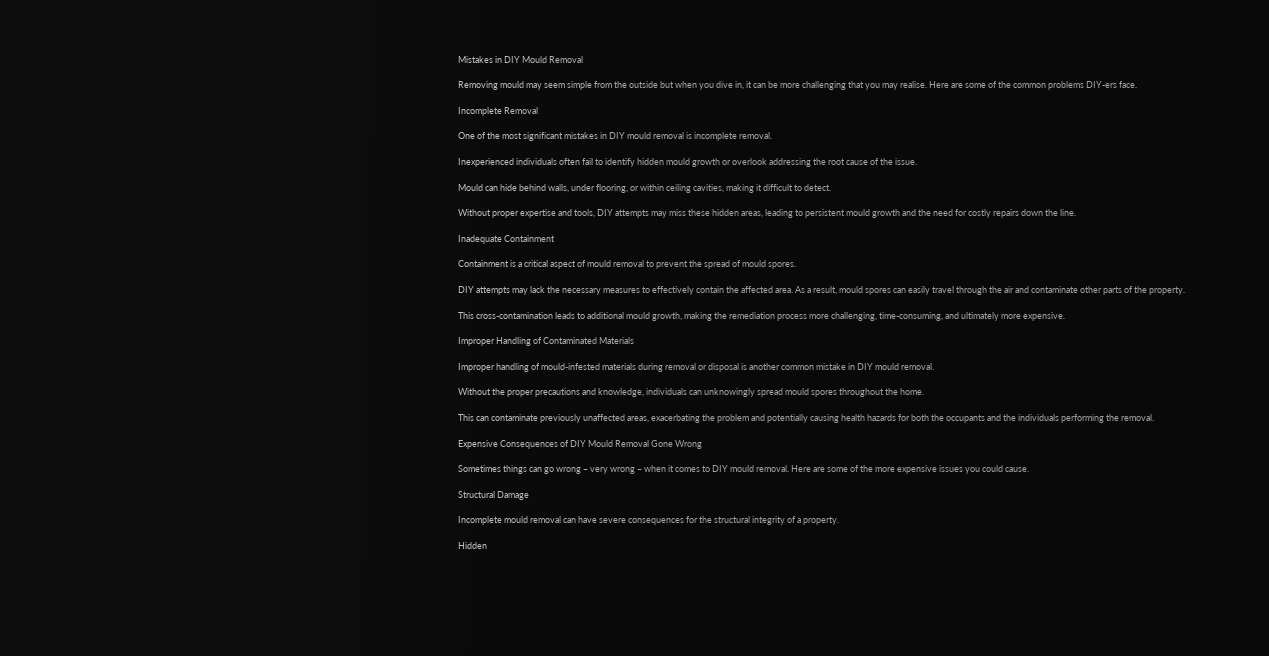Mistakes in DIY Mould Removal

Removing mould may seem simple from the outside but when you dive in, it can be more challenging that you may realise. Here are some of the common problems DIY-ers face.

Incomplete Removal

One of the most significant mistakes in DIY mould removal is incomplete removal.

Inexperienced individuals often fail to identify hidden mould growth or overlook addressing the root cause of the issue.

Mould can hide behind walls, under flooring, or within ceiling cavities, making it difficult to detect.

Without proper expertise and tools, DIY attempts may miss these hidden areas, leading to persistent mould growth and the need for costly repairs down the line.

Inadequate Containment

Containment is a critical aspect of mould removal to prevent the spread of mould spores.

DIY attempts may lack the necessary measures to effectively contain the affected area. As a result, mould spores can easily travel through the air and contaminate other parts of the property.

This cross-contamination leads to additional mould growth, making the remediation process more challenging, time-consuming, and ultimately more expensive.

Improper Handling of Contaminated Materials

Improper handling of mould-infested materials during removal or disposal is another common mistake in DIY mould removal.

Without the proper precautions and knowledge, individuals can unknowingly spread mould spores throughout the home.

This can contaminate previously unaffected areas, exacerbating the problem and potentially causing health hazards for both the occupants and the individuals performing the removal.

Expensive Consequences of DIY Mould Removal Gone Wrong

Sometimes things can go wrong – very wrong – when it comes to DIY mould removal. Here are some of the more expensive issues you could cause.

Structural Damage

Incomplete mould removal can have severe consequences for the structural integrity of a property.

Hidden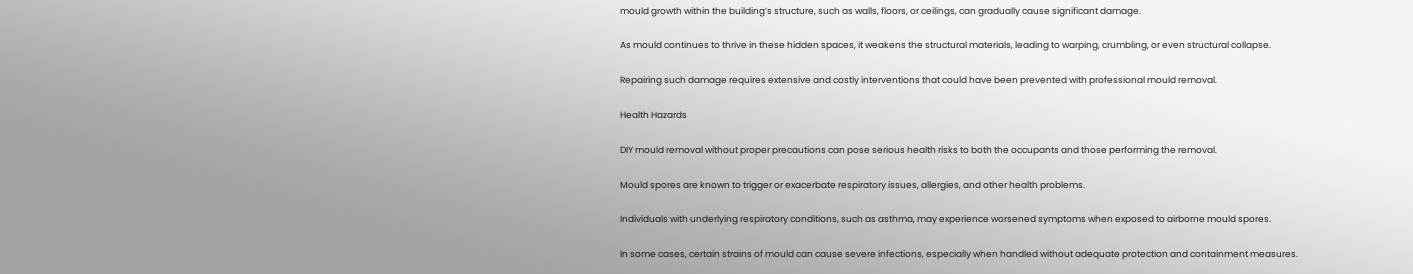mould growth within the building’s structure, such as walls, floors, or ceilings, can gradually cause significant damage.

As mould continues to thrive in these hidden spaces, it weakens the structural materials, leading to warping, crumbling, or even structural collapse.

Repairing such damage requires extensive and costly interventions that could have been prevented with professional mould removal.

Health Hazards

DIY mould removal without proper precautions can pose serious health risks to both the occupants and those performing the removal.

Mould spores are known to trigger or exacerbate respiratory issues, allergies, and other health problems.

Individuals with underlying respiratory conditions, such as asthma, may experience worsened symptoms when exposed to airborne mould spores.

In some cases, certain strains of mould can cause severe infections, especially when handled without adequate protection and containment measures.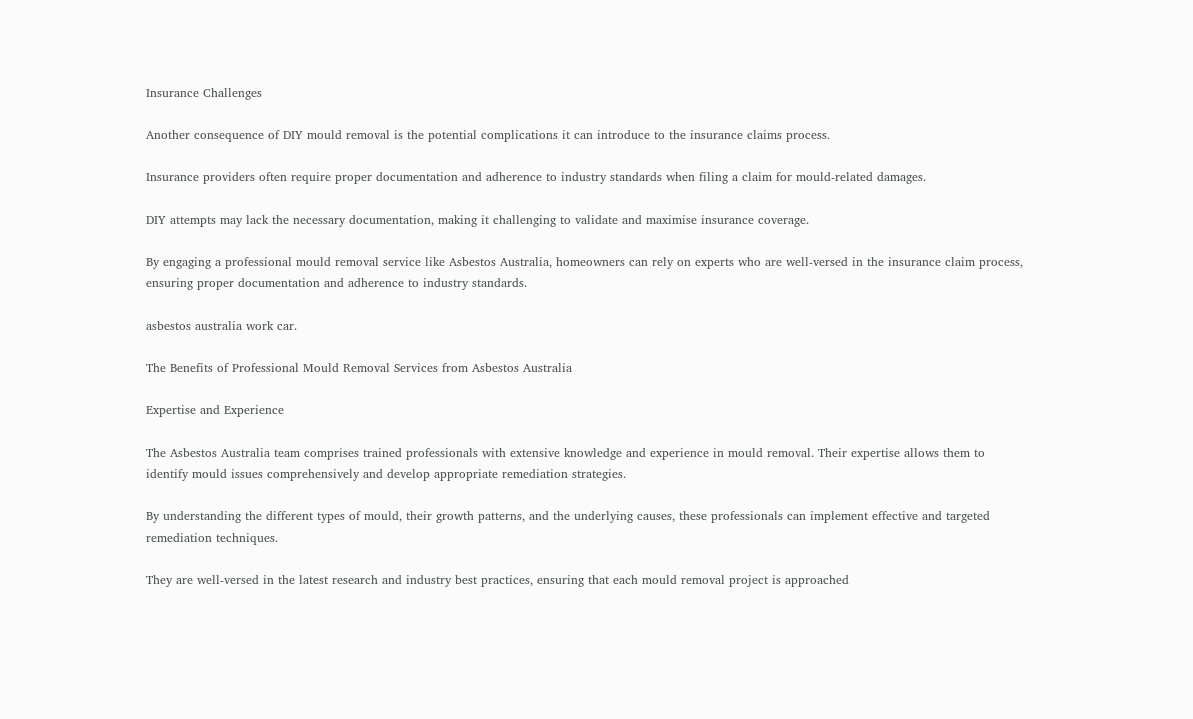Insurance Challenges

Another consequence of DIY mould removal is the potential complications it can introduce to the insurance claims process.

Insurance providers often require proper documentation and adherence to industry standards when filing a claim for mould-related damages.

DIY attempts may lack the necessary documentation, making it challenging to validate and maximise insurance coverage.

By engaging a professional mould removal service like Asbestos Australia, homeowners can rely on experts who are well-versed in the insurance claim process, ensuring proper documentation and adherence to industry standards.

asbestos australia work car.

The Benefits of Professional Mould Removal Services from Asbestos Australia

Expertise and Experience

The Asbestos Australia team comprises trained professionals with extensive knowledge and experience in mould removal. Their expertise allows them to identify mould issues comprehensively and develop appropriate remediation strategies.

By understanding the different types of mould, their growth patterns, and the underlying causes, these professionals can implement effective and targeted remediation techniques.

They are well-versed in the latest research and industry best practices, ensuring that each mould removal project is approached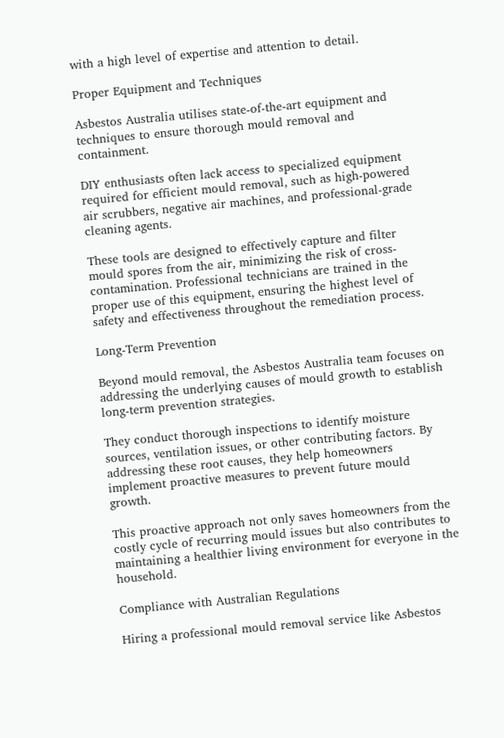with a high level of expertise and attention to detail.

Proper Equipment and Techniques

Asbestos Australia utilises state-of-the-art equipment and techniques to ensure thorough mould removal and containment.

DIY enthusiasts often lack access to specialized equipment required for efficient mould removal, such as high-powered air scrubbers, negative air machines, and professional-grade cleaning agents.

These tools are designed to effectively capture and filter mould spores from the air, minimizing the risk of cross-contamination. Professional technicians are trained in the proper use of this equipment, ensuring the highest level of safety and effectiveness throughout the remediation process.

Long-Term Prevention

Beyond mould removal, the Asbestos Australia team focuses on addressing the underlying causes of mould growth to establish long-term prevention strategies.

They conduct thorough inspections to identify moisture sources, ventilation issues, or other contributing factors. By addressing these root causes, they help homeowners implement proactive measures to prevent future mould growth.

This proactive approach not only saves homeowners from the costly cycle of recurring mould issues but also contributes to maintaining a healthier living environment for everyone in the household.

Compliance with Australian Regulations

Hiring a professional mould removal service like Asbestos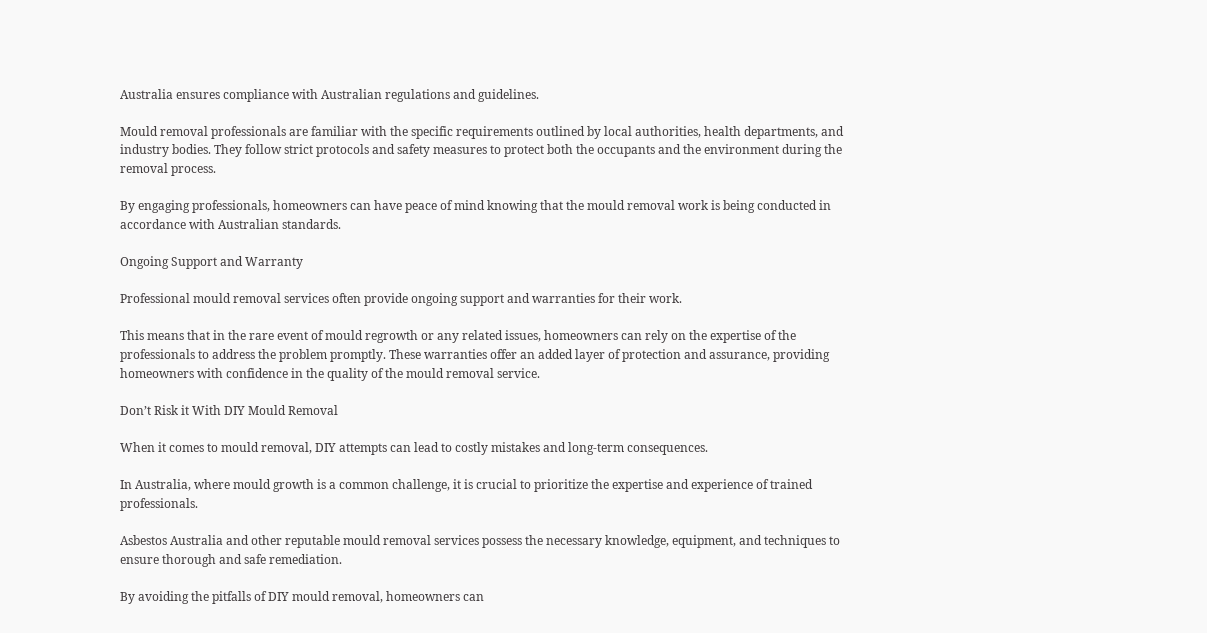Australia ensures compliance with Australian regulations and guidelines.

Mould removal professionals are familiar with the specific requirements outlined by local authorities, health departments, and industry bodies. They follow strict protocols and safety measures to protect both the occupants and the environment during the removal process.

By engaging professionals, homeowners can have peace of mind knowing that the mould removal work is being conducted in accordance with Australian standards.

Ongoing Support and Warranty

Professional mould removal services often provide ongoing support and warranties for their work.

This means that in the rare event of mould regrowth or any related issues, homeowners can rely on the expertise of the professionals to address the problem promptly. These warranties offer an added layer of protection and assurance, providing homeowners with confidence in the quality of the mould removal service.

Don’t Risk it With DIY Mould Removal

When it comes to mould removal, DIY attempts can lead to costly mistakes and long-term consequences.

In Australia, where mould growth is a common challenge, it is crucial to prioritize the expertise and experience of trained professionals.

Asbestos Australia and other reputable mould removal services possess the necessary knowledge, equipment, and techniques to ensure thorough and safe remediation.

By avoiding the pitfalls of DIY mould removal, homeowners can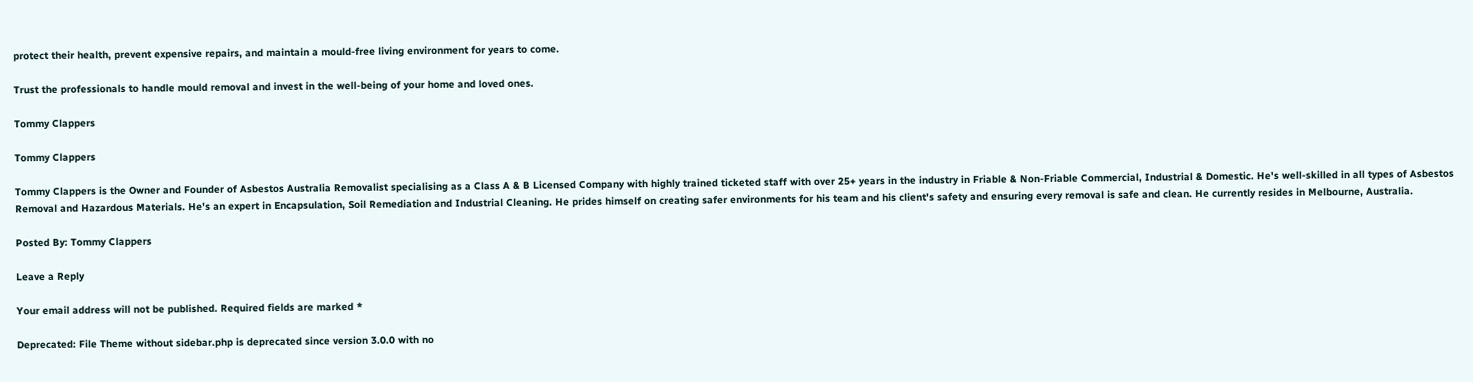protect their health, prevent expensive repairs, and maintain a mould-free living environment for years to come.

Trust the professionals to handle mould removal and invest in the well-being of your home and loved ones.

Tommy Clappers

Tommy Clappers

Tommy Clappers is the Owner and Founder of Asbestos Australia Removalist specialising as a Class A & B Licensed Company with highly trained ticketed staff with over 25+ years in the industry in Friable & Non-Friable Commercial, Industrial & Domestic. He's well-skilled in all types of Asbestos Removal and Hazardous Materials. He's an expert in Encapsulation, Soil Remediation and Industrial Cleaning. He prides himself on creating safer environments for his team and his client's safety and ensuring every removal is safe and clean. He currently resides in Melbourne, Australia.

Posted By: Tommy Clappers

Leave a Reply

Your email address will not be published. Required fields are marked *

Deprecated: File Theme without sidebar.php is deprecated since version 3.0.0 with no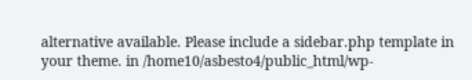alternative available. Please include a sidebar.php template in your theme. in /home10/asbesto4/public_html/wp-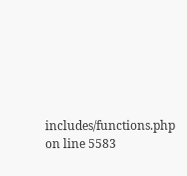includes/functions.php on line 5583